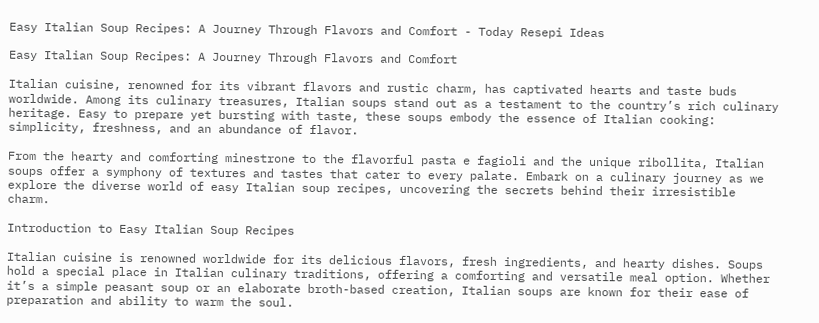Easy Italian Soup Recipes: A Journey Through Flavors and Comfort - Today Resepi Ideas

Easy Italian Soup Recipes: A Journey Through Flavors and Comfort

Italian cuisine, renowned for its vibrant flavors and rustic charm, has captivated hearts and taste buds worldwide. Among its culinary treasures, Italian soups stand out as a testament to the country’s rich culinary heritage. Easy to prepare yet bursting with taste, these soups embody the essence of Italian cooking: simplicity, freshness, and an abundance of flavor.

From the hearty and comforting minestrone to the flavorful pasta e fagioli and the unique ribollita, Italian soups offer a symphony of textures and tastes that cater to every palate. Embark on a culinary journey as we explore the diverse world of easy Italian soup recipes, uncovering the secrets behind their irresistible charm.

Introduction to Easy Italian Soup Recipes

Italian cuisine is renowned worldwide for its delicious flavors, fresh ingredients, and hearty dishes. Soups hold a special place in Italian culinary traditions, offering a comforting and versatile meal option. Whether it’s a simple peasant soup or an elaborate broth-based creation, Italian soups are known for their ease of preparation and ability to warm the soul.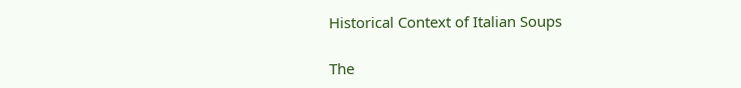Historical Context of Italian Soups

The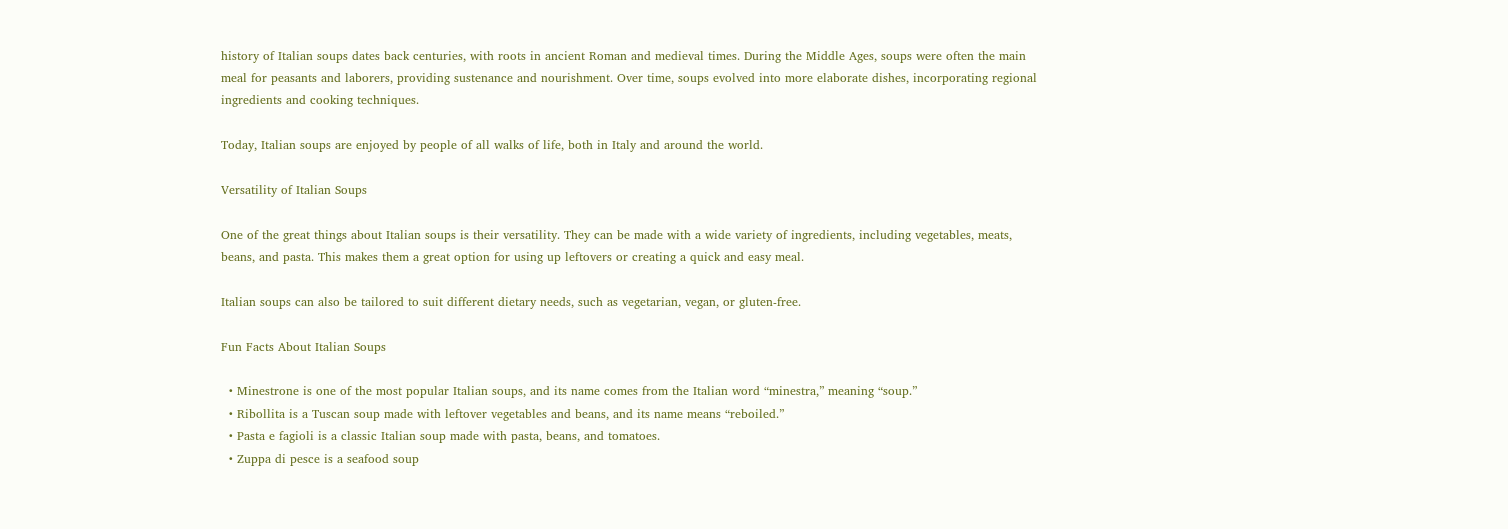history of Italian soups dates back centuries, with roots in ancient Roman and medieval times. During the Middle Ages, soups were often the main meal for peasants and laborers, providing sustenance and nourishment. Over time, soups evolved into more elaborate dishes, incorporating regional ingredients and cooking techniques.

Today, Italian soups are enjoyed by people of all walks of life, both in Italy and around the world.

Versatility of Italian Soups

One of the great things about Italian soups is their versatility. They can be made with a wide variety of ingredients, including vegetables, meats, beans, and pasta. This makes them a great option for using up leftovers or creating a quick and easy meal.

Italian soups can also be tailored to suit different dietary needs, such as vegetarian, vegan, or gluten-free.

Fun Facts About Italian Soups

  • Minestrone is one of the most popular Italian soups, and its name comes from the Italian word “minestra,” meaning “soup.”
  • Ribollita is a Tuscan soup made with leftover vegetables and beans, and its name means “reboiled.”
  • Pasta e fagioli is a classic Italian soup made with pasta, beans, and tomatoes.
  • Zuppa di pesce is a seafood soup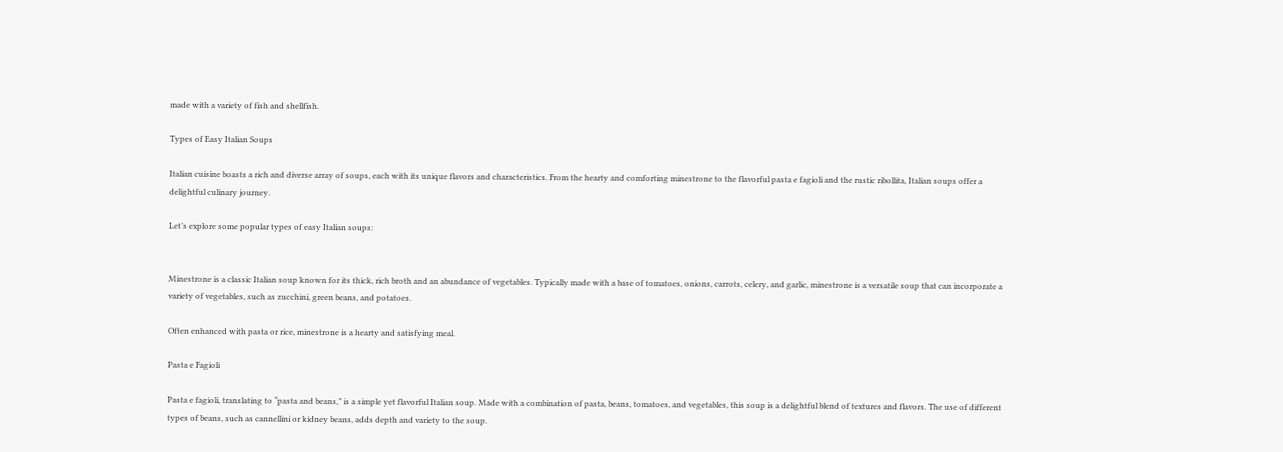made with a variety of fish and shellfish.

Types of Easy Italian Soups

Italian cuisine boasts a rich and diverse array of soups, each with its unique flavors and characteristics. From the hearty and comforting minestrone to the flavorful pasta e fagioli and the rustic ribollita, Italian soups offer a delightful culinary journey.

Let’s explore some popular types of easy Italian soups:


Minestrone is a classic Italian soup known for its thick, rich broth and an abundance of vegetables. Typically made with a base of tomatoes, onions, carrots, celery, and garlic, minestrone is a versatile soup that can incorporate a variety of vegetables, such as zucchini, green beans, and potatoes.

Often enhanced with pasta or rice, minestrone is a hearty and satisfying meal.

Pasta e Fagioli

Pasta e fagioli, translating to “pasta and beans,” is a simple yet flavorful Italian soup. Made with a combination of pasta, beans, tomatoes, and vegetables, this soup is a delightful blend of textures and flavors. The use of different types of beans, such as cannellini or kidney beans, adds depth and variety to the soup.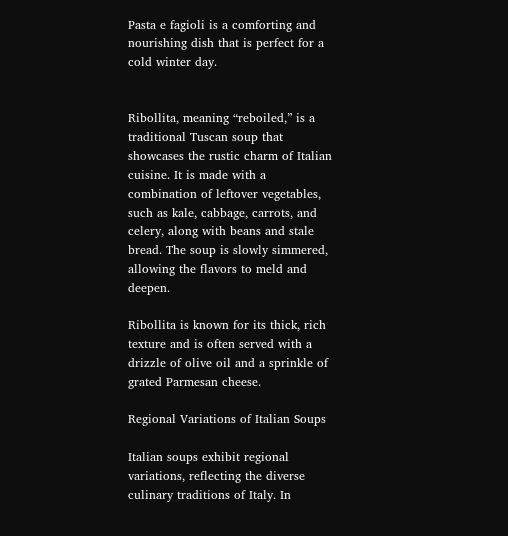Pasta e fagioli is a comforting and nourishing dish that is perfect for a cold winter day.


Ribollita, meaning “reboiled,” is a traditional Tuscan soup that showcases the rustic charm of Italian cuisine. It is made with a combination of leftover vegetables, such as kale, cabbage, carrots, and celery, along with beans and stale bread. The soup is slowly simmered, allowing the flavors to meld and deepen.

Ribollita is known for its thick, rich texture and is often served with a drizzle of olive oil and a sprinkle of grated Parmesan cheese.

Regional Variations of Italian Soups

Italian soups exhibit regional variations, reflecting the diverse culinary traditions of Italy. In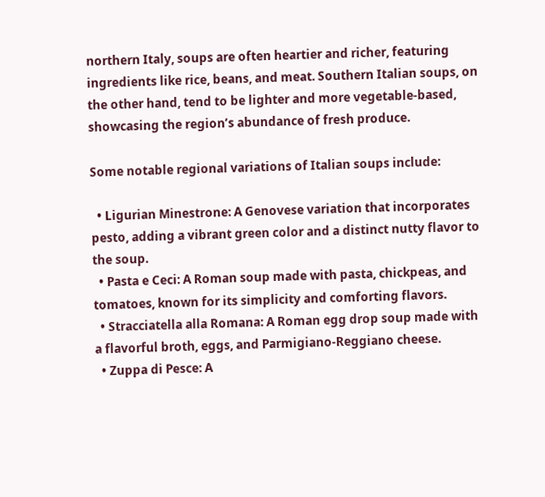northern Italy, soups are often heartier and richer, featuring ingredients like rice, beans, and meat. Southern Italian soups, on the other hand, tend to be lighter and more vegetable-based, showcasing the region’s abundance of fresh produce.

Some notable regional variations of Italian soups include:

  • Ligurian Minestrone: A Genovese variation that incorporates pesto, adding a vibrant green color and a distinct nutty flavor to the soup.
  • Pasta e Ceci: A Roman soup made with pasta, chickpeas, and tomatoes, known for its simplicity and comforting flavors.
  • Stracciatella alla Romana: A Roman egg drop soup made with a flavorful broth, eggs, and Parmigiano-Reggiano cheese.
  • Zuppa di Pesce: A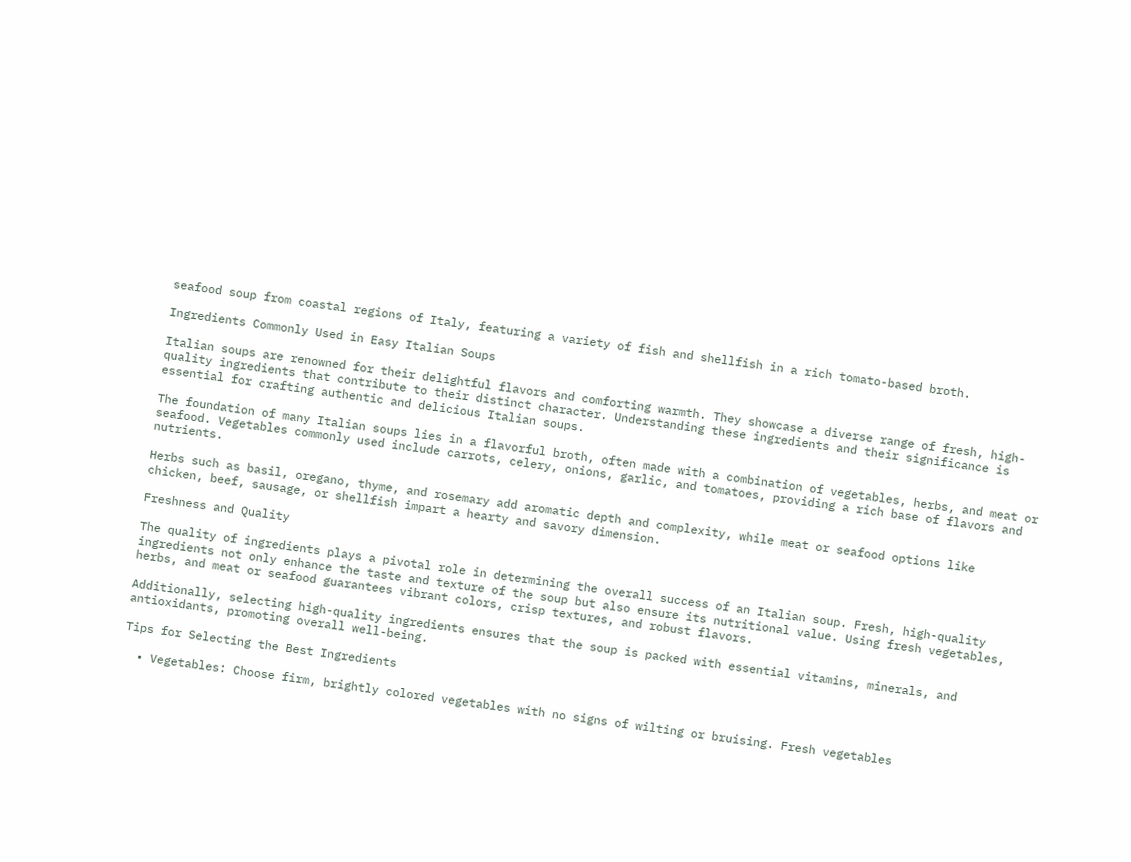seafood soup from coastal regions of Italy, featuring a variety of fish and shellfish in a rich tomato-based broth.

Ingredients Commonly Used in Easy Italian Soups

Italian soups are renowned for their delightful flavors and comforting warmth. They showcase a diverse range of fresh, high-quality ingredients that contribute to their distinct character. Understanding these ingredients and their significance is essential for crafting authentic and delicious Italian soups.

The foundation of many Italian soups lies in a flavorful broth, often made with a combination of vegetables, herbs, and meat or seafood. Vegetables commonly used include carrots, celery, onions, garlic, and tomatoes, providing a rich base of flavors and nutrients.

Herbs such as basil, oregano, thyme, and rosemary add aromatic depth and complexity, while meat or seafood options like chicken, beef, sausage, or shellfish impart a hearty and savory dimension.

Freshness and Quality

The quality of ingredients plays a pivotal role in determining the overall success of an Italian soup. Fresh, high-quality ingredients not only enhance the taste and texture of the soup but also ensure its nutritional value. Using fresh vegetables, herbs, and meat or seafood guarantees vibrant colors, crisp textures, and robust flavors.

Additionally, selecting high-quality ingredients ensures that the soup is packed with essential vitamins, minerals, and antioxidants, promoting overall well-being.

Tips for Selecting the Best Ingredients

  • Vegetables: Choose firm, brightly colored vegetables with no signs of wilting or bruising. Fresh vegetables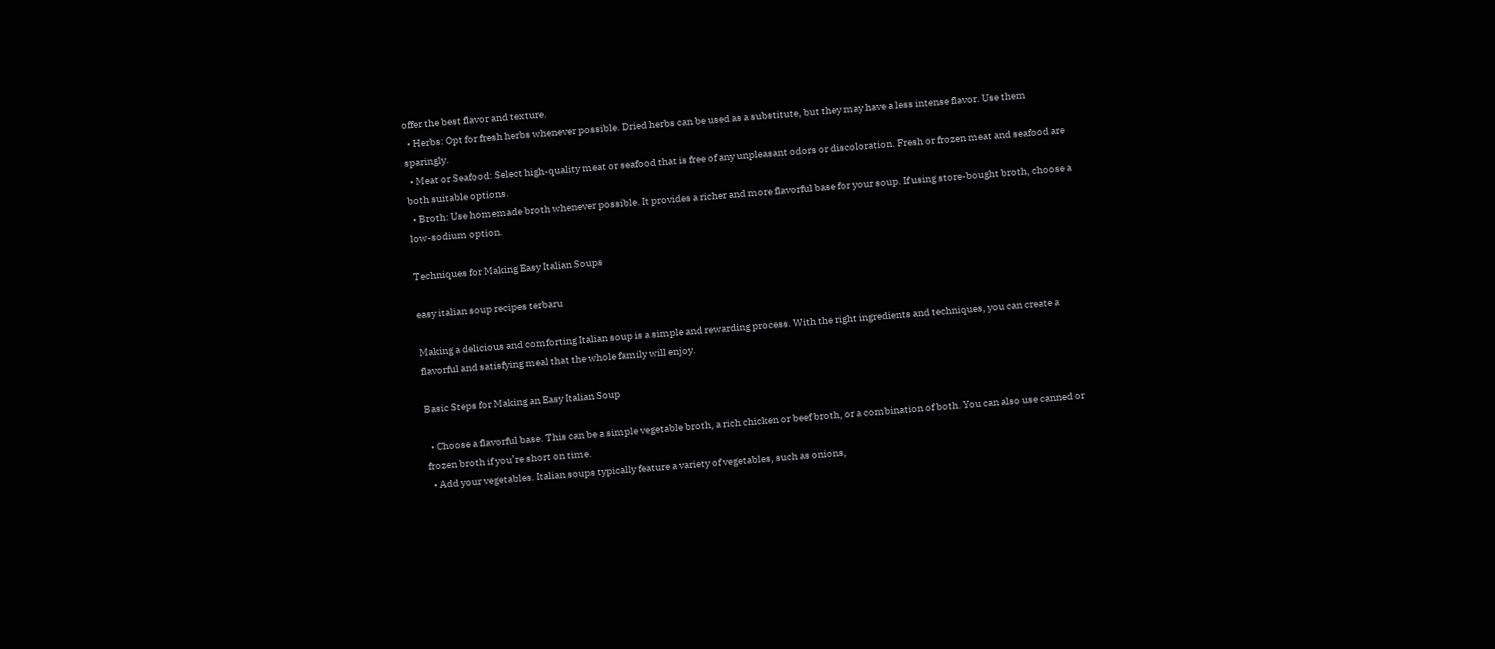offer the best flavor and texture.
  • Herbs: Opt for fresh herbs whenever possible. Dried herbs can be used as a substitute, but they may have a less intense flavor. Use them sparingly.
  • Meat or Seafood: Select high-quality meat or seafood that is free of any unpleasant odors or discoloration. Fresh or frozen meat and seafood are both suitable options.
  • Broth: Use homemade broth whenever possible. It provides a richer and more flavorful base for your soup. If using store-bought broth, choose a low-sodium option.

Techniques for Making Easy Italian Soups

easy italian soup recipes terbaru

Making a delicious and comforting Italian soup is a simple and rewarding process. With the right ingredients and techniques, you can create a flavorful and satisfying meal that the whole family will enjoy.

Basic Steps for Making an Easy Italian Soup

  • Choose a flavorful base. This can be a simple vegetable broth, a rich chicken or beef broth, or a combination of both. You can also use canned or frozen broth if you’re short on time.
  • Add your vegetables. Italian soups typically feature a variety of vegetables, such as onions,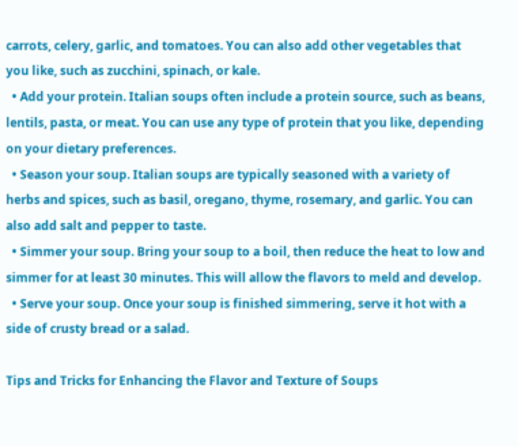carrots, celery, garlic, and tomatoes. You can also add other vegetables that you like, such as zucchini, spinach, or kale.
  • Add your protein. Italian soups often include a protein source, such as beans, lentils, pasta, or meat. You can use any type of protein that you like, depending on your dietary preferences.
  • Season your soup. Italian soups are typically seasoned with a variety of herbs and spices, such as basil, oregano, thyme, rosemary, and garlic. You can also add salt and pepper to taste.
  • Simmer your soup. Bring your soup to a boil, then reduce the heat to low and simmer for at least 30 minutes. This will allow the flavors to meld and develop.
  • Serve your soup. Once your soup is finished simmering, serve it hot with a side of crusty bread or a salad.

Tips and Tricks for Enhancing the Flavor and Texture of Soups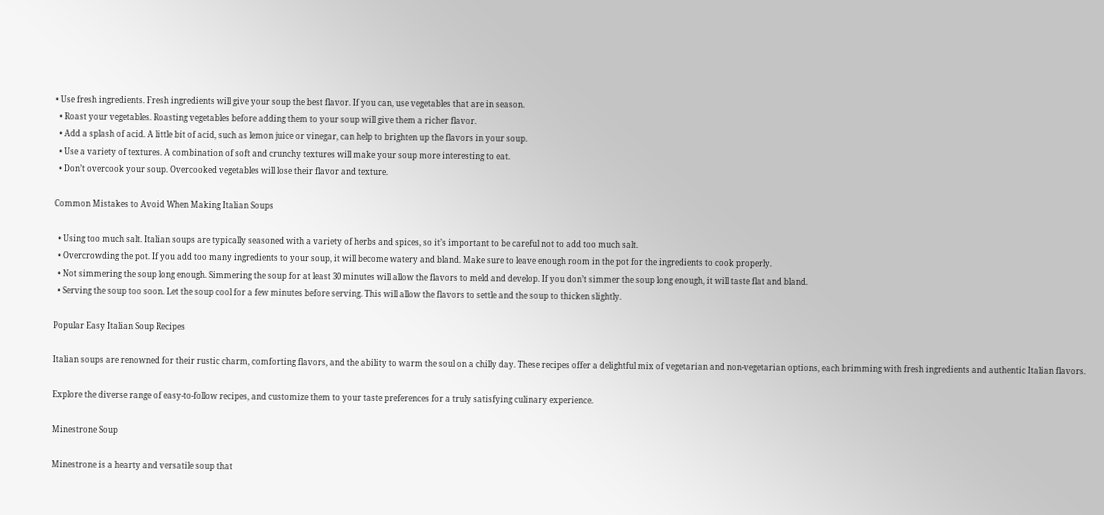• Use fresh ingredients. Fresh ingredients will give your soup the best flavor. If you can, use vegetables that are in season.
  • Roast your vegetables. Roasting vegetables before adding them to your soup will give them a richer flavor.
  • Add a splash of acid. A little bit of acid, such as lemon juice or vinegar, can help to brighten up the flavors in your soup.
  • Use a variety of textures. A combination of soft and crunchy textures will make your soup more interesting to eat.
  • Don’t overcook your soup. Overcooked vegetables will lose their flavor and texture.

Common Mistakes to Avoid When Making Italian Soups

  • Using too much salt. Italian soups are typically seasoned with a variety of herbs and spices, so it’s important to be careful not to add too much salt.
  • Overcrowding the pot. If you add too many ingredients to your soup, it will become watery and bland. Make sure to leave enough room in the pot for the ingredients to cook properly.
  • Not simmering the soup long enough. Simmering the soup for at least 30 minutes will allow the flavors to meld and develop. If you don’t simmer the soup long enough, it will taste flat and bland.
  • Serving the soup too soon. Let the soup cool for a few minutes before serving. This will allow the flavors to settle and the soup to thicken slightly.

Popular Easy Italian Soup Recipes

Italian soups are renowned for their rustic charm, comforting flavors, and the ability to warm the soul on a chilly day. These recipes offer a delightful mix of vegetarian and non-vegetarian options, each brimming with fresh ingredients and authentic Italian flavors.

Explore the diverse range of easy-to-follow recipes, and customize them to your taste preferences for a truly satisfying culinary experience.

Minestrone Soup

Minestrone is a hearty and versatile soup that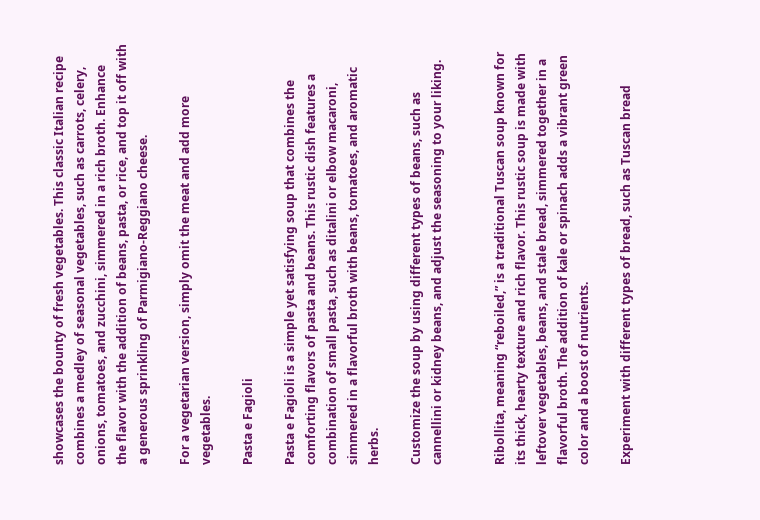showcases the bounty of fresh vegetables. This classic Italian recipe combines a medley of seasonal vegetables, such as carrots, celery, onions, tomatoes, and zucchini, simmered in a rich broth. Enhance the flavor with the addition of beans, pasta, or rice, and top it off with a generous sprinkling of Parmigiano-Reggiano cheese.

For a vegetarian version, simply omit the meat and add more vegetables.

Pasta e Fagioli

Pasta e Fagioli is a simple yet satisfying soup that combines the comforting flavors of pasta and beans. This rustic dish features a combination of small pasta, such as ditalini or elbow macaroni, simmered in a flavorful broth with beans, tomatoes, and aromatic herbs.

Customize the soup by using different types of beans, such as cannellini or kidney beans, and adjust the seasoning to your liking.


Ribollita, meaning “reboiled,” is a traditional Tuscan soup known for its thick, hearty texture and rich flavor. This rustic soup is made with leftover vegetables, beans, and stale bread, simmered together in a flavorful broth. The addition of kale or spinach adds a vibrant green color and a boost of nutrients.

Experiment with different types of bread, such as Tuscan bread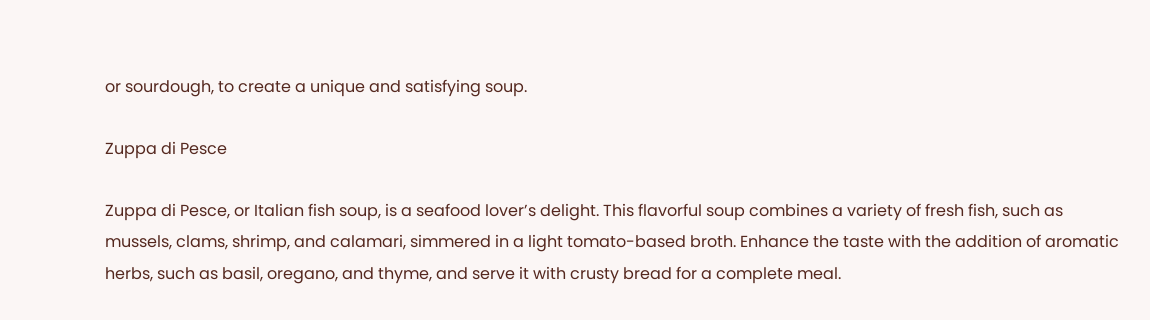or sourdough, to create a unique and satisfying soup.

Zuppa di Pesce

Zuppa di Pesce, or Italian fish soup, is a seafood lover’s delight. This flavorful soup combines a variety of fresh fish, such as mussels, clams, shrimp, and calamari, simmered in a light tomato-based broth. Enhance the taste with the addition of aromatic herbs, such as basil, oregano, and thyme, and serve it with crusty bread for a complete meal.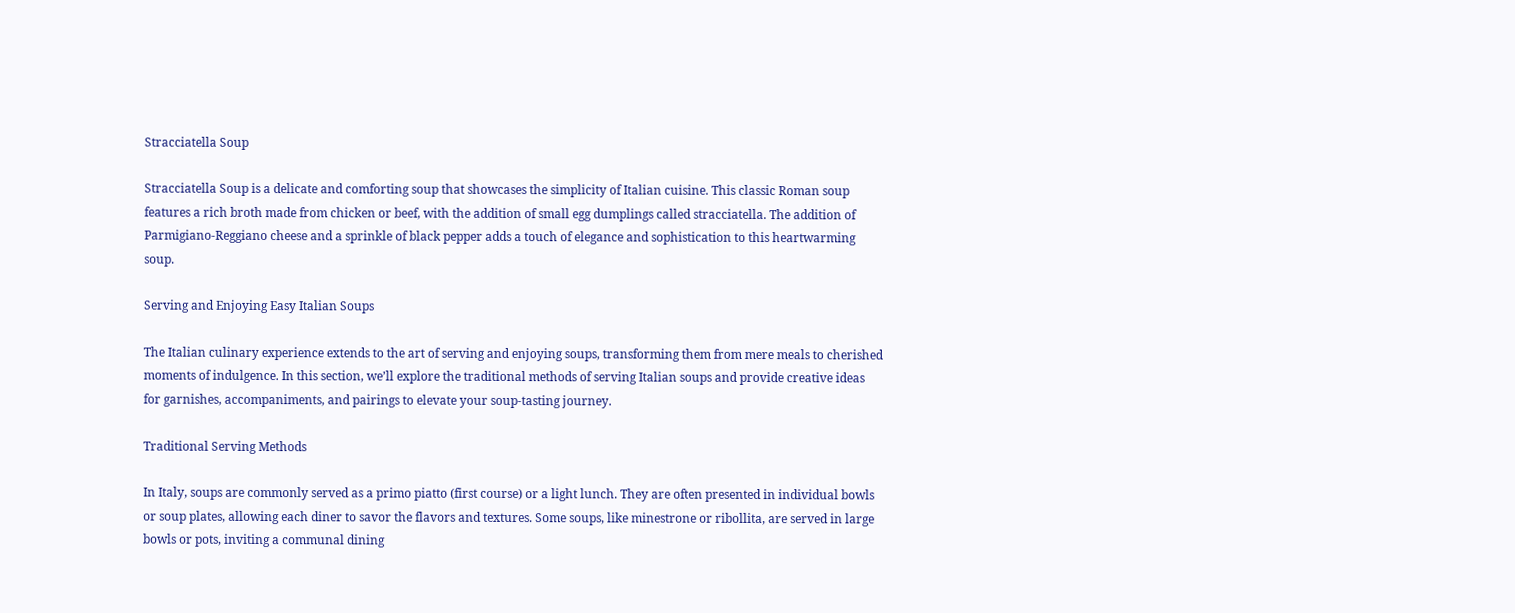Stracciatella Soup

Stracciatella Soup is a delicate and comforting soup that showcases the simplicity of Italian cuisine. This classic Roman soup features a rich broth made from chicken or beef, with the addition of small egg dumplings called stracciatella. The addition of Parmigiano-Reggiano cheese and a sprinkle of black pepper adds a touch of elegance and sophistication to this heartwarming soup.

Serving and Enjoying Easy Italian Soups

The Italian culinary experience extends to the art of serving and enjoying soups, transforming them from mere meals to cherished moments of indulgence. In this section, we’ll explore the traditional methods of serving Italian soups and provide creative ideas for garnishes, accompaniments, and pairings to elevate your soup-tasting journey.

Traditional Serving Methods

In Italy, soups are commonly served as a primo piatto (first course) or a light lunch. They are often presented in individual bowls or soup plates, allowing each diner to savor the flavors and textures. Some soups, like minestrone or ribollita, are served in large bowls or pots, inviting a communal dining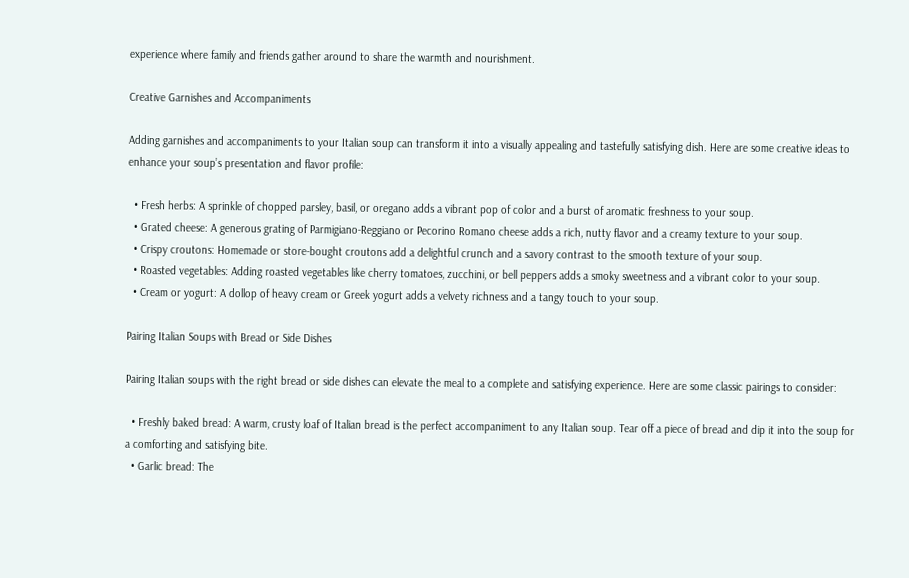experience where family and friends gather around to share the warmth and nourishment.

Creative Garnishes and Accompaniments

Adding garnishes and accompaniments to your Italian soup can transform it into a visually appealing and tastefully satisfying dish. Here are some creative ideas to enhance your soup’s presentation and flavor profile:

  • Fresh herbs: A sprinkle of chopped parsley, basil, or oregano adds a vibrant pop of color and a burst of aromatic freshness to your soup.
  • Grated cheese: A generous grating of Parmigiano-Reggiano or Pecorino Romano cheese adds a rich, nutty flavor and a creamy texture to your soup.
  • Crispy croutons: Homemade or store-bought croutons add a delightful crunch and a savory contrast to the smooth texture of your soup.
  • Roasted vegetables: Adding roasted vegetables like cherry tomatoes, zucchini, or bell peppers adds a smoky sweetness and a vibrant color to your soup.
  • Cream or yogurt: A dollop of heavy cream or Greek yogurt adds a velvety richness and a tangy touch to your soup.

Pairing Italian Soups with Bread or Side Dishes

Pairing Italian soups with the right bread or side dishes can elevate the meal to a complete and satisfying experience. Here are some classic pairings to consider:

  • Freshly baked bread: A warm, crusty loaf of Italian bread is the perfect accompaniment to any Italian soup. Tear off a piece of bread and dip it into the soup for a comforting and satisfying bite.
  • Garlic bread: The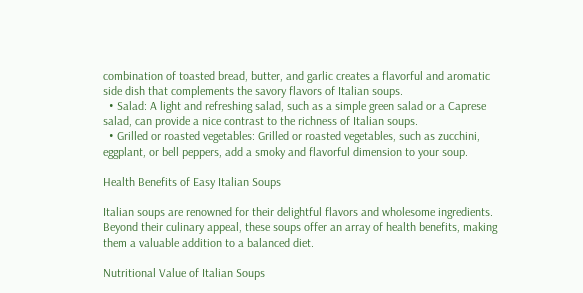combination of toasted bread, butter, and garlic creates a flavorful and aromatic side dish that complements the savory flavors of Italian soups.
  • Salad: A light and refreshing salad, such as a simple green salad or a Caprese salad, can provide a nice contrast to the richness of Italian soups.
  • Grilled or roasted vegetables: Grilled or roasted vegetables, such as zucchini, eggplant, or bell peppers, add a smoky and flavorful dimension to your soup.

Health Benefits of Easy Italian Soups

Italian soups are renowned for their delightful flavors and wholesome ingredients. Beyond their culinary appeal, these soups offer an array of health benefits, making them a valuable addition to a balanced diet.

Nutritional Value of Italian Soups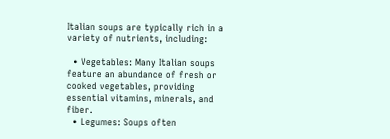Italian soups are typically rich in a variety of nutrients, including:

  • Vegetables: Many Italian soups feature an abundance of fresh or cooked vegetables, providing essential vitamins, minerals, and fiber.
  • Legumes: Soups often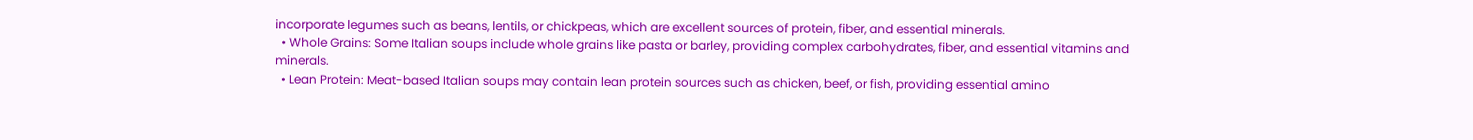incorporate legumes such as beans, lentils, or chickpeas, which are excellent sources of protein, fiber, and essential minerals.
  • Whole Grains: Some Italian soups include whole grains like pasta or barley, providing complex carbohydrates, fiber, and essential vitamins and minerals.
  • Lean Protein: Meat-based Italian soups may contain lean protein sources such as chicken, beef, or fish, providing essential amino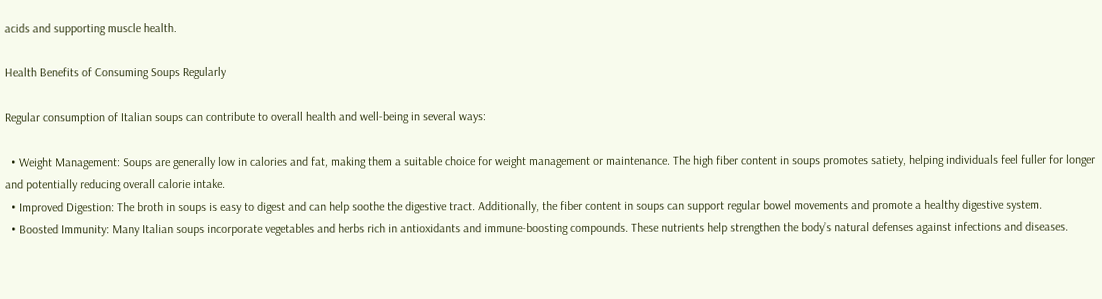acids and supporting muscle health.

Health Benefits of Consuming Soups Regularly

Regular consumption of Italian soups can contribute to overall health and well-being in several ways:

  • Weight Management: Soups are generally low in calories and fat, making them a suitable choice for weight management or maintenance. The high fiber content in soups promotes satiety, helping individuals feel fuller for longer and potentially reducing overall calorie intake.
  • Improved Digestion: The broth in soups is easy to digest and can help soothe the digestive tract. Additionally, the fiber content in soups can support regular bowel movements and promote a healthy digestive system.
  • Boosted Immunity: Many Italian soups incorporate vegetables and herbs rich in antioxidants and immune-boosting compounds. These nutrients help strengthen the body’s natural defenses against infections and diseases.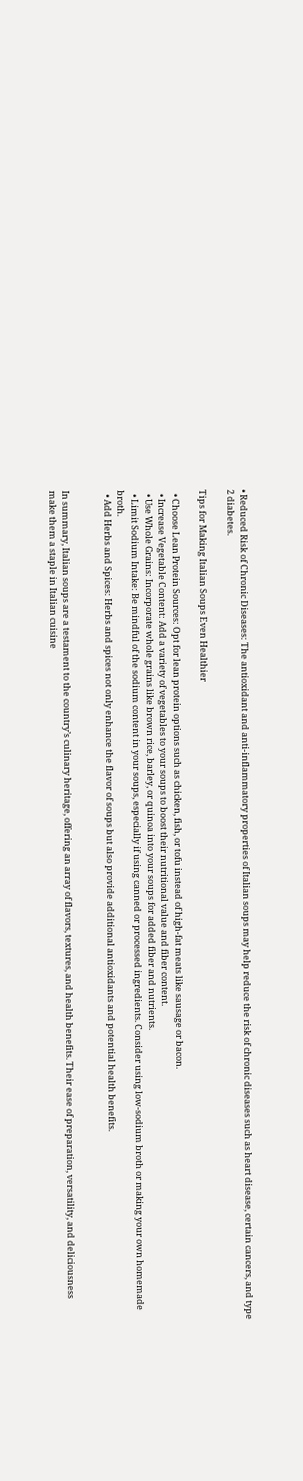• Reduced Risk of Chronic Diseases: The antioxidant and anti-inflammatory properties of Italian soups may help reduce the risk of chronic diseases such as heart disease, certain cancers, and type 2 diabetes.

Tips for Making Italian Soups Even Healthier

  • Choose Lean Protein Sources: Opt for lean protein options such as chicken, fish, or tofu instead of high-fat meats like sausage or bacon.
  • Increase Vegetable Content: Add a variety of vegetables to your soups to boost their nutritional value and fiber content.
  • Use Whole Grains: Incorporate whole grains like brown rice, barley, or quinoa into your soups for added fiber and nutrients.
  • Limit Sodium Intake: Be mindful of the sodium content in your soups, especially if using canned or processed ingredients. Consider using low-sodium broth or making your own homemade broth.
  • Add Herbs and Spices: Herbs and spices not only enhance the flavor of soups but also provide additional antioxidants and potential health benefits.


In summary, Italian soups are a testament to the country’s culinary heritage, offering an array of flavors, textures, and health benefits. Their ease of preparation, versatility, and deliciousness make them a staple in Italian cuisine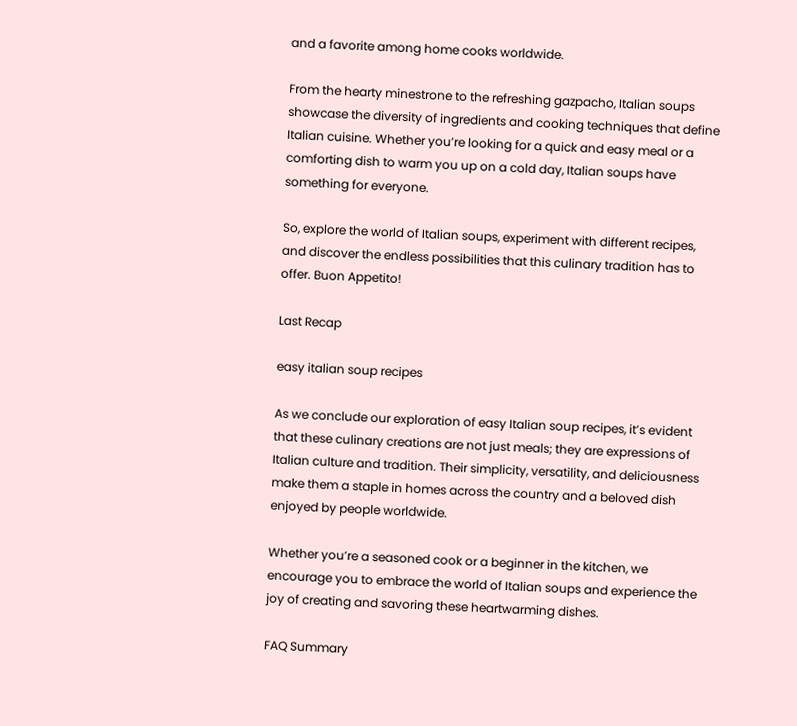and a favorite among home cooks worldwide.

From the hearty minestrone to the refreshing gazpacho, Italian soups showcase the diversity of ingredients and cooking techniques that define Italian cuisine. Whether you’re looking for a quick and easy meal or a comforting dish to warm you up on a cold day, Italian soups have something for everyone.

So, explore the world of Italian soups, experiment with different recipes, and discover the endless possibilities that this culinary tradition has to offer. Buon Appetito!

Last Recap

easy italian soup recipes

As we conclude our exploration of easy Italian soup recipes, it’s evident that these culinary creations are not just meals; they are expressions of Italian culture and tradition. Their simplicity, versatility, and deliciousness make them a staple in homes across the country and a beloved dish enjoyed by people worldwide.

Whether you’re a seasoned cook or a beginner in the kitchen, we encourage you to embrace the world of Italian soups and experience the joy of creating and savoring these heartwarming dishes.

FAQ Summary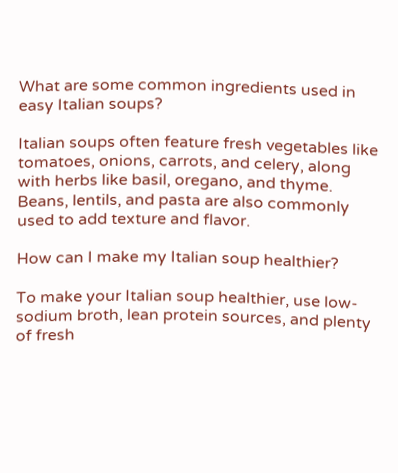What are some common ingredients used in easy Italian soups?

Italian soups often feature fresh vegetables like tomatoes, onions, carrots, and celery, along with herbs like basil, oregano, and thyme. Beans, lentils, and pasta are also commonly used to add texture and flavor.

How can I make my Italian soup healthier?

To make your Italian soup healthier, use low-sodium broth, lean protein sources, and plenty of fresh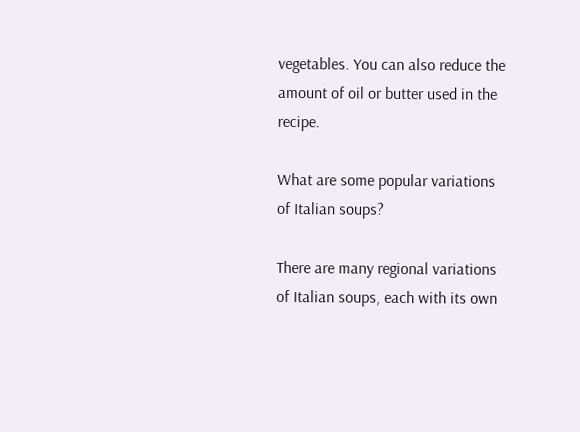vegetables. You can also reduce the amount of oil or butter used in the recipe.

What are some popular variations of Italian soups?

There are many regional variations of Italian soups, each with its own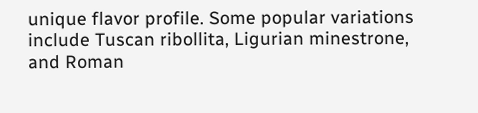unique flavor profile. Some popular variations include Tuscan ribollita, Ligurian minestrone, and Roman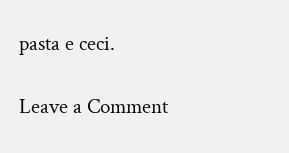pasta e ceci.

Leave a Comment